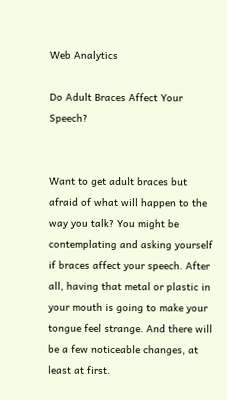Web Analytics

Do Adult Braces Affect Your Speech?


Want to get adult braces but afraid of what will happen to the way you talk? You might be contemplating and asking yourself if braces affect your speech. After all, having that metal or plastic in your mouth is going to make your tongue feel strange. And there will be a few noticeable changes, at least at first.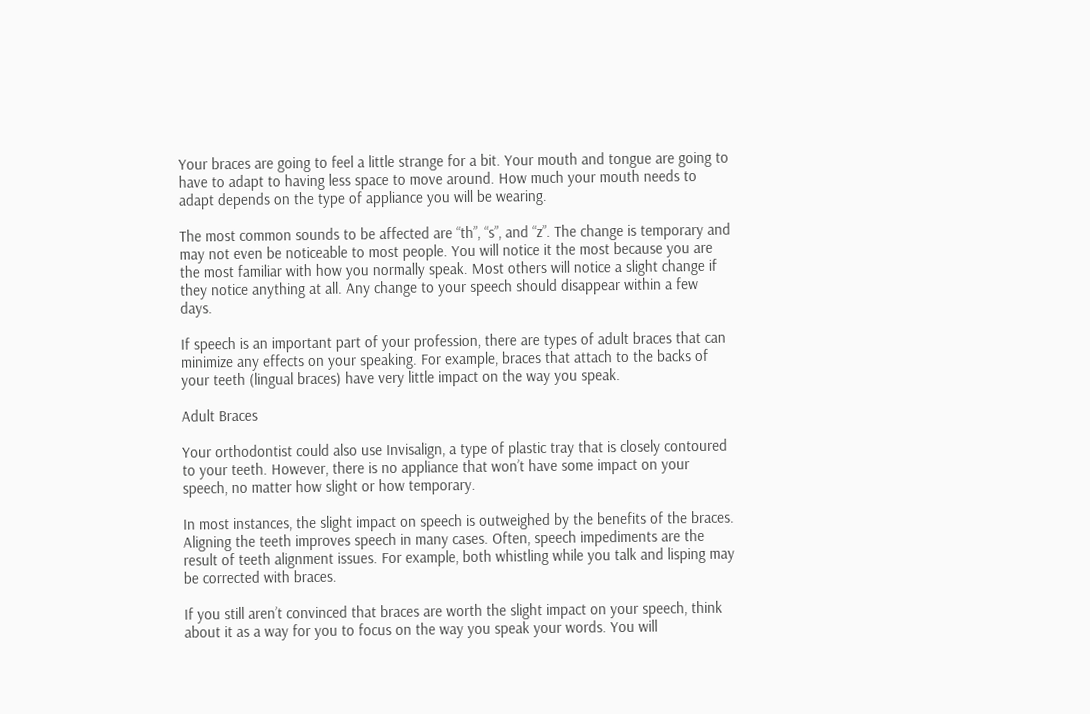Your braces are going to feel a little strange for a bit. Your mouth and tongue are going to have to adapt to having less space to move around. How much your mouth needs to adapt depends on the type of appliance you will be wearing.

The most common sounds to be affected are “th”, “s”, and “z”. The change is temporary and may not even be noticeable to most people. You will notice it the most because you are the most familiar with how you normally speak. Most others will notice a slight change if they notice anything at all. Any change to your speech should disappear within a few days.

If speech is an important part of your profession, there are types of adult braces that can minimize any effects on your speaking. For example, braces that attach to the backs of your teeth (lingual braces) have very little impact on the way you speak.

Adult Braces

Your orthodontist could also use Invisalign, a type of plastic tray that is closely contoured to your teeth. However, there is no appliance that won’t have some impact on your speech, no matter how slight or how temporary.

In most instances, the slight impact on speech is outweighed by the benefits of the braces. Aligning the teeth improves speech in many cases. Often, speech impediments are the result of teeth alignment issues. For example, both whistling while you talk and lisping may be corrected with braces.

If you still aren’t convinced that braces are worth the slight impact on your speech, think about it as a way for you to focus on the way you speak your words. You will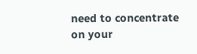need to concentrate on your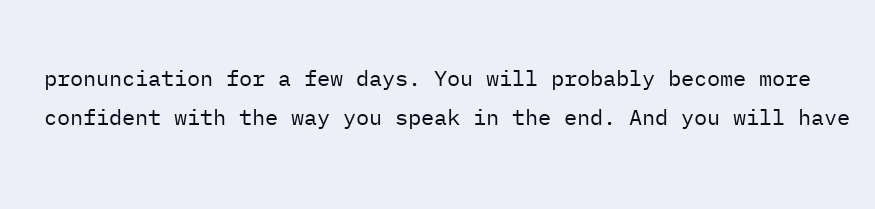pronunciation for a few days. You will probably become more confident with the way you speak in the end. And you will have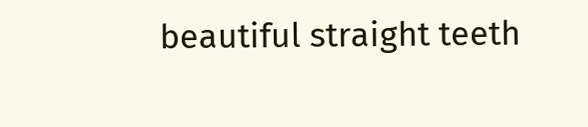beautiful straight teeth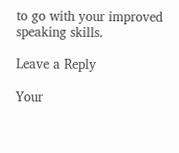to go with your improved speaking skills.

Leave a Reply

Your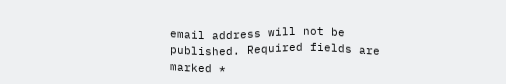email address will not be published. Required fields are marked *